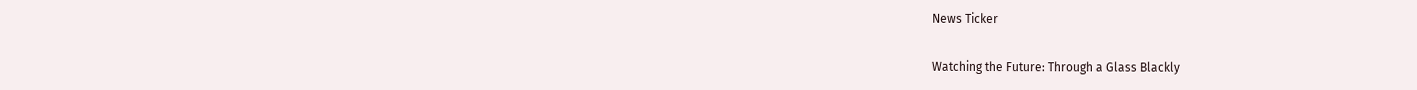News Ticker

Watching the Future: Through a Glass Blackly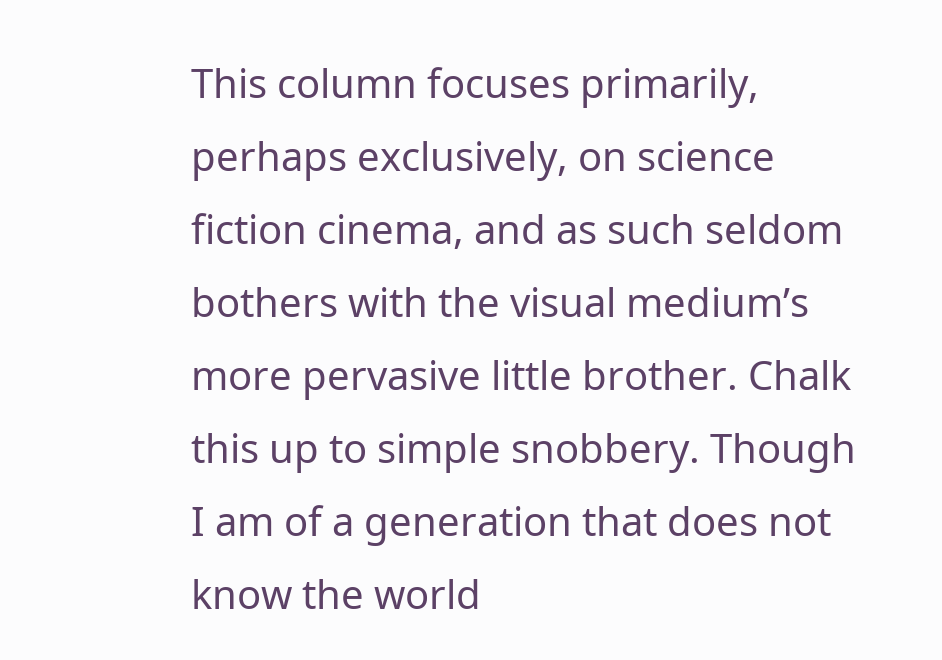This column focuses primarily, perhaps exclusively, on science fiction cinema, and as such seldom bothers with the visual medium’s more pervasive little brother. Chalk this up to simple snobbery. Though I am of a generation that does not know the world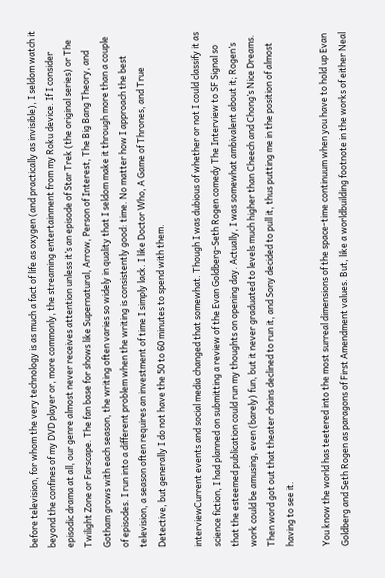before television, for whom the very technology is as much a fact of life as oxygen (and practically as invisible), I seldom watch it beyond the confines of my DVD player or, more commonly, the streaming entertainment from my Roku device. If I consider episodic drama at all, our genre almost never receives attention unless it’s an episode of Star Trek (the original series) or The Twilight Zone or Farscape. The fan base for shows like Supernatural, Arrow, Person of Interest, The Big Bang Theory, and Gotham grows with each season, the writing often varies so widely in quality that I seldom make it through more than a couple of episodes. I run into a different problem when the writing is consistently good: time. No matter how I approach the best television, a season often requires an investment of time I simply lack. I like Doctor Who, A Game of Thrones, and True Detective, but generally I do not have the 50 to 60 minutes to spend with them.

interviewCurrent events and social media changed that somewhat. Though I was dubious of whether or not I could classify it as science fiction, I had planned on submitting a review of the Evan Goldberg-Seth Rogen comedy The Interview to SF Signal so that the esteemed publication could run my thoughts on opening day. Actually, I was somewhat ambivalent about it; Rogen’s work could be amusing, even (barely) fun, but it never graduated to levels much higher than Cheech and Chong’s Nice Dreams. Then word got out that theater chains declined to run it, and Sony decided to pull it, thus putting me in the position of almost having to see it.

You know the world has teetered into the most surreal dimensions of the space-time continuum when you have to hold up Evan Goldberg and Seth Rogen as paragons of First Amendment values. But, like a worldbuilding footnote in the works of either Neal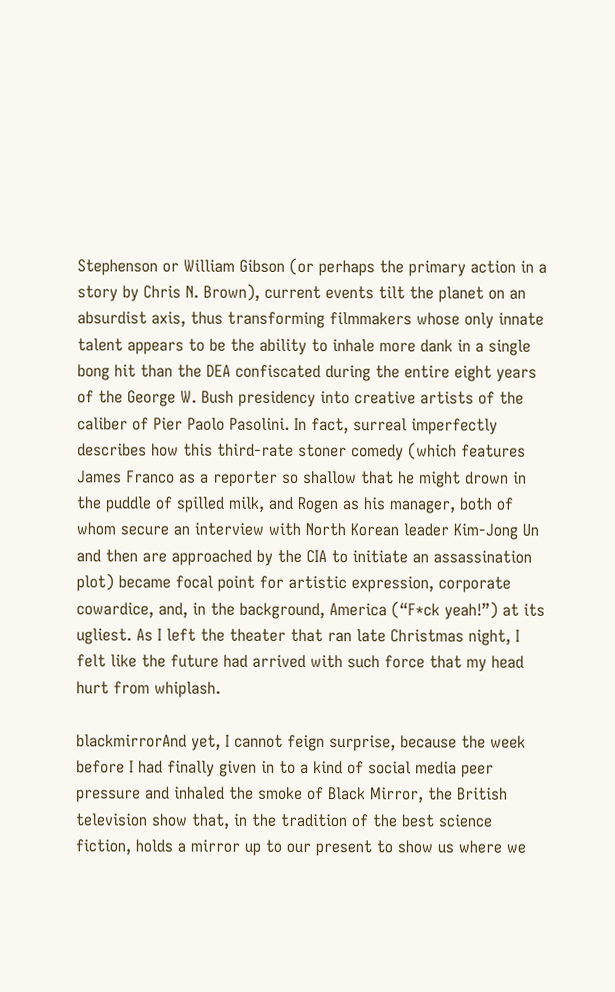Stephenson or William Gibson (or perhaps the primary action in a story by Chris N. Brown), current events tilt the planet on an absurdist axis, thus transforming filmmakers whose only innate talent appears to be the ability to inhale more dank in a single bong hit than the DEA confiscated during the entire eight years of the George W. Bush presidency into creative artists of the caliber of Pier Paolo Pasolini. In fact, surreal imperfectly describes how this third-rate stoner comedy (which features James Franco as a reporter so shallow that he might drown in the puddle of spilled milk, and Rogen as his manager, both of whom secure an interview with North Korean leader Kim-Jong Un and then are approached by the CIA to initiate an assassination plot) became focal point for artistic expression, corporate cowardice, and, in the background, America (“F*ck yeah!”) at its ugliest. As I left the theater that ran late Christmas night, I felt like the future had arrived with such force that my head hurt from whiplash.

blackmirrorAnd yet, I cannot feign surprise, because the week before I had finally given in to a kind of social media peer pressure and inhaled the smoke of Black Mirror, the British television show that, in the tradition of the best science fiction, holds a mirror up to our present to show us where we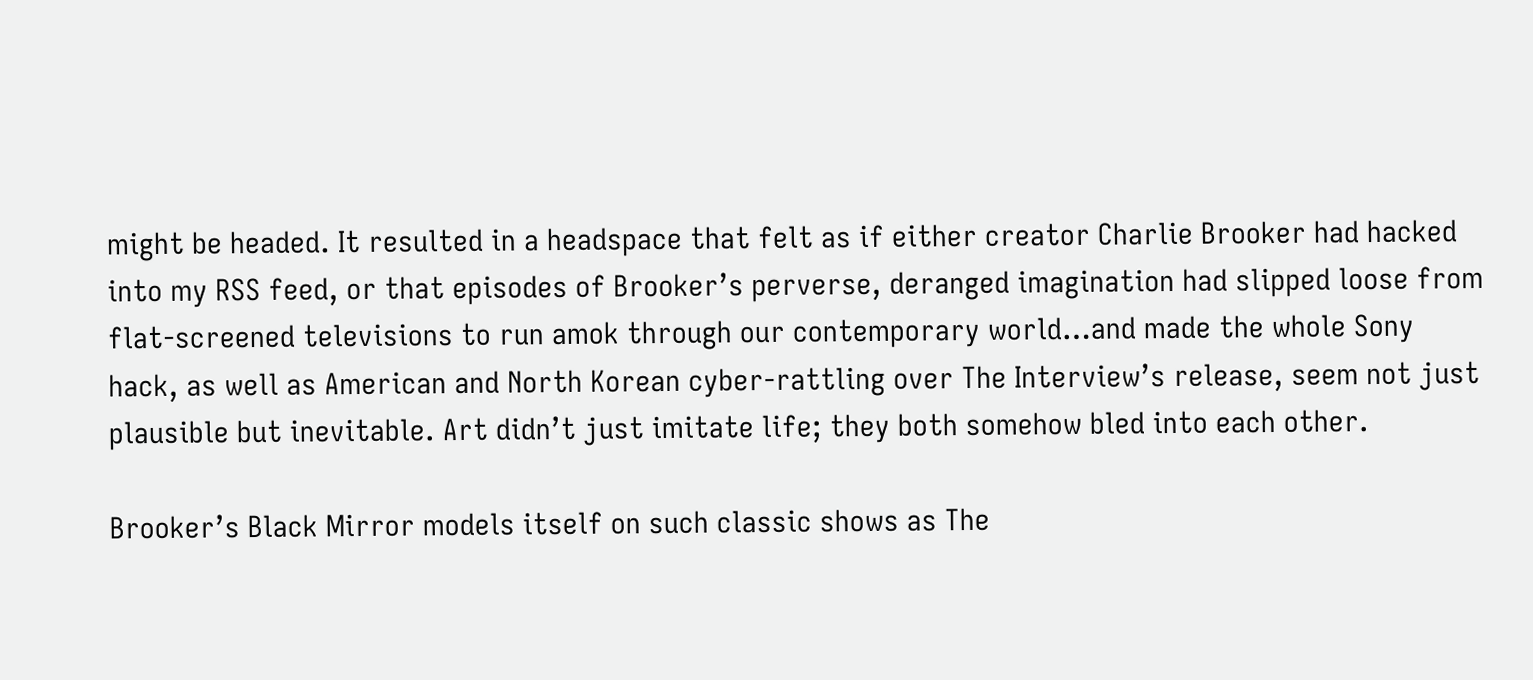might be headed. It resulted in a headspace that felt as if either creator Charlie Brooker had hacked into my RSS feed, or that episodes of Brooker’s perverse, deranged imagination had slipped loose from flat-screened televisions to run amok through our contemporary world…and made the whole Sony hack, as well as American and North Korean cyber-rattling over The Interview’s release, seem not just plausible but inevitable. Art didn’t just imitate life; they both somehow bled into each other.

Brooker’s Black Mirror models itself on such classic shows as The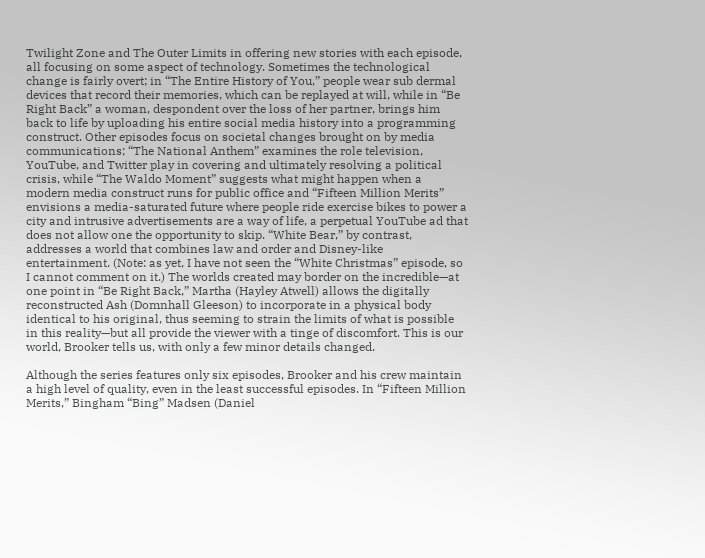Twilight Zone and The Outer Limits in offering new stories with each episode, all focusing on some aspect of technology. Sometimes the technological change is fairly overt; in “The Entire History of You,” people wear sub dermal devices that record their memories, which can be replayed at will, while in “Be Right Back” a woman, despondent over the loss of her partner, brings him back to life by uploading his entire social media history into a programming construct. Other episodes focus on societal changes brought on by media communications; “The National Anthem” examines the role television, YouTube, and Twitter play in covering and ultimately resolving a political crisis, while “The Waldo Moment” suggests what might happen when a modern media construct runs for public office and “Fifteen Million Merits” envisions a media-saturated future where people ride exercise bikes to power a city and intrusive advertisements are a way of life, a perpetual YouTube ad that does not allow one the opportunity to skip. “White Bear,” by contrast, addresses a world that combines law and order and Disney-like entertainment. (Note: as yet, I have not seen the “White Christmas” episode, so I cannot comment on it.) The worlds created may border on the incredible—at one point in “Be Right Back,” Martha (Hayley Atwell) allows the digitally reconstructed Ash (Domnhall Gleeson) to incorporate in a physical body identical to his original, thus seeming to strain the limits of what is possible in this reality—but all provide the viewer with a tinge of discomfort. This is our world, Brooker tells us, with only a few minor details changed.

Although the series features only six episodes, Brooker and his crew maintain a high level of quality, even in the least successful episodes. In “Fifteen Million Merits,” Bingham “Bing” Madsen (Daniel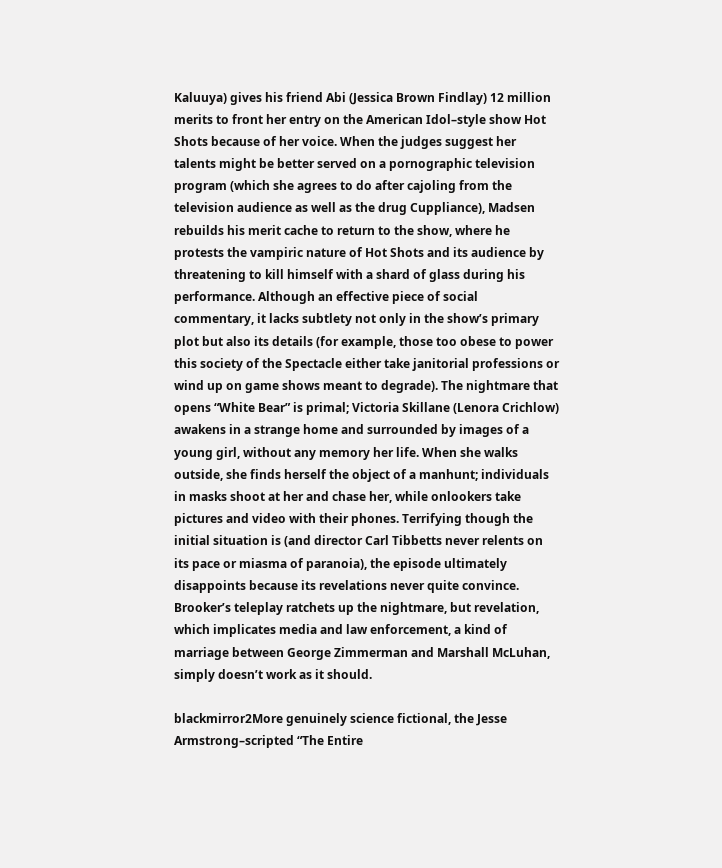Kaluuya) gives his friend Abi (Jessica Brown Findlay) 12 million merits to front her entry on the American Idol–style show Hot Shots because of her voice. When the judges suggest her talents might be better served on a pornographic television program (which she agrees to do after cajoling from the television audience as well as the drug Cuppliance), Madsen rebuilds his merit cache to return to the show, where he protests the vampiric nature of Hot Shots and its audience by threatening to kill himself with a shard of glass during his performance. Although an effective piece of social commentary, it lacks subtlety not only in the show’s primary plot but also its details (for example, those too obese to power this society of the Spectacle either take janitorial professions or wind up on game shows meant to degrade). The nightmare that opens “White Bear” is primal; Victoria Skillane (Lenora Crichlow) awakens in a strange home and surrounded by images of a young girl, without any memory her life. When she walks outside, she finds herself the object of a manhunt; individuals in masks shoot at her and chase her, while onlookers take pictures and video with their phones. Terrifying though the initial situation is (and director Carl Tibbetts never relents on its pace or miasma of paranoia), the episode ultimately disappoints because its revelations never quite convince. Brooker’s teleplay ratchets up the nightmare, but revelation, which implicates media and law enforcement, a kind of marriage between George Zimmerman and Marshall McLuhan, simply doesn’t work as it should.

blackmirror2More genuinely science fictional, the Jesse Armstrong–scripted “The Entire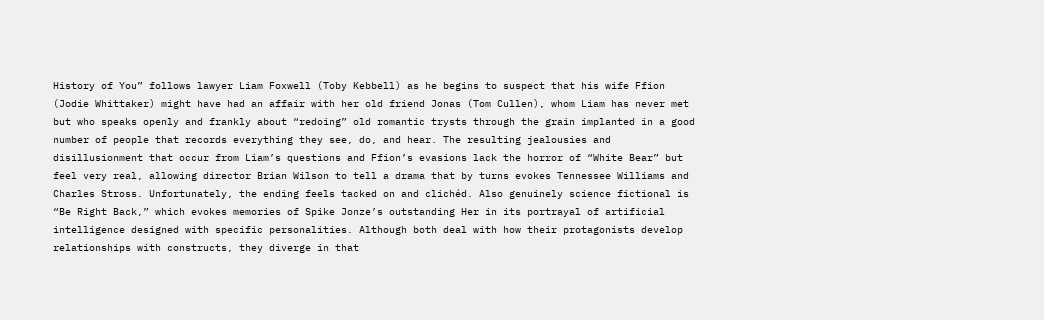History of You” follows lawyer Liam Foxwell (Toby Kebbell) as he begins to suspect that his wife Ffion (Jodie Whittaker) might have had an affair with her old friend Jonas (Tom Cullen), whom Liam has never met but who speaks openly and frankly about “redoing” old romantic trysts through the grain implanted in a good number of people that records everything they see, do, and hear. The resulting jealousies and disillusionment that occur from Liam’s questions and Ffion’s evasions lack the horror of “White Bear” but feel very real, allowing director Brian Wilson to tell a drama that by turns evokes Tennessee Williams and Charles Stross. Unfortunately, the ending feels tacked on and clichéd. Also genuinely science fictional is “Be Right Back,” which evokes memories of Spike Jonze’s outstanding Her in its portrayal of artificial intelligence designed with specific personalities. Although both deal with how their protagonists develop relationships with constructs, they diverge in that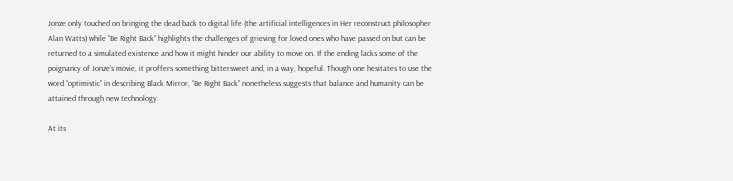Jonze only touched on bringing the dead back to digital life (the artificial intelligences in Her reconstruct philosopher Alan Watts) while “Be Right Back” highlights the challenges of grieving for loved ones who have passed on but can be returned to a simulated existence and how it might hinder our ability to move on. If the ending lacks some of the poignancy of Jonze’s movie, it proffers something bittersweet and, in a way, hopeful. Though one hesitates to use the word “optimistic” in describing Black Mirror, “Be Right Back” nonetheless suggests that balance and humanity can be attained through new technology.

At its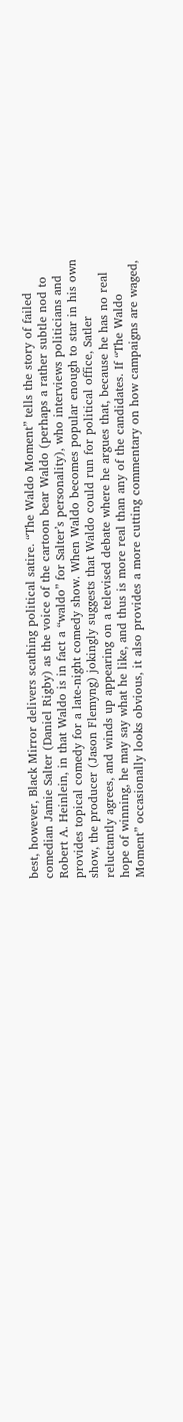best, however, Black Mirror delivers scathing political satire. “The Waldo Moment” tells the story of failed comedian Jamie Salter (Daniel Rigby) as the voice of the cartoon bear Waldo (perhaps a rather subtle nod to Robert A. Heinlein, in that Waldo is in fact a “waldo” for Salter’s personality), who interviews politicians and provides topical comedy for a late-night comedy show. When Waldo becomes popular enough to star in his own show, the producer (Jason Flemyng) jokingly suggests that Waldo could run for political office, Satler reluctantly agrees, and winds up appearing on a televised debate where he argues that, because he has no real hope of winning, he may say what he like, and thus is more real than any of the candidates. If “The Waldo Moment” occasionally looks obvious, it also provides a more cutting commentary on how campaigns are waged,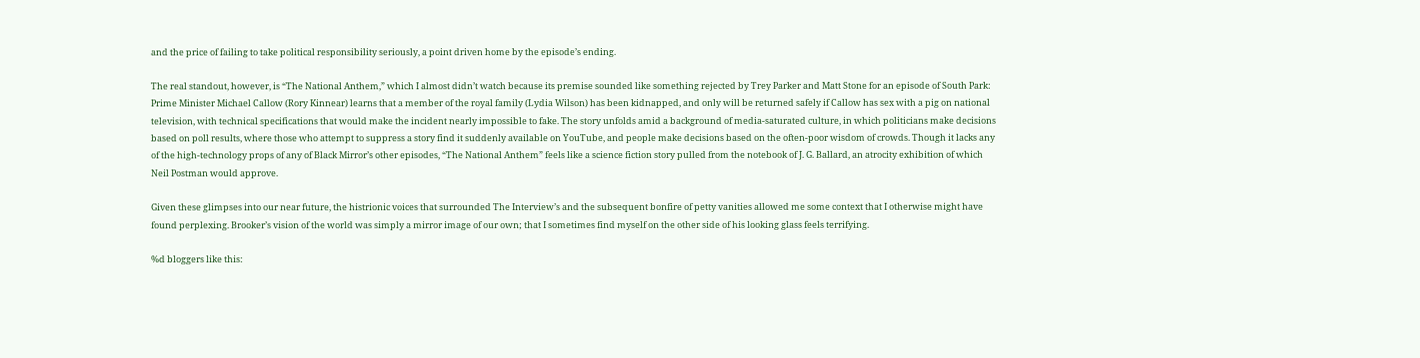and the price of failing to take political responsibility seriously, a point driven home by the episode’s ending.

The real standout, however, is “The National Anthem,” which I almost didn’t watch because its premise sounded like something rejected by Trey Parker and Matt Stone for an episode of South Park: Prime Minister Michael Callow (Rory Kinnear) learns that a member of the royal family (Lydia Wilson) has been kidnapped, and only will be returned safely if Callow has sex with a pig on national television, with technical specifications that would make the incident nearly impossible to fake. The story unfolds amid a background of media-saturated culture, in which politicians make decisions based on poll results, where those who attempt to suppress a story find it suddenly available on YouTube, and people make decisions based on the often-poor wisdom of crowds. Though it lacks any of the high-technology props of any of Black Mirror’s other episodes, “The National Anthem” feels like a science fiction story pulled from the notebook of J. G. Ballard, an atrocity exhibition of which Neil Postman would approve.

Given these glimpses into our near future, the histrionic voices that surrounded The Interview’s and the subsequent bonfire of petty vanities allowed me some context that I otherwise might have found perplexing. Brooker’s vision of the world was simply a mirror image of our own; that I sometimes find myself on the other side of his looking glass feels terrifying.

%d bloggers like this: